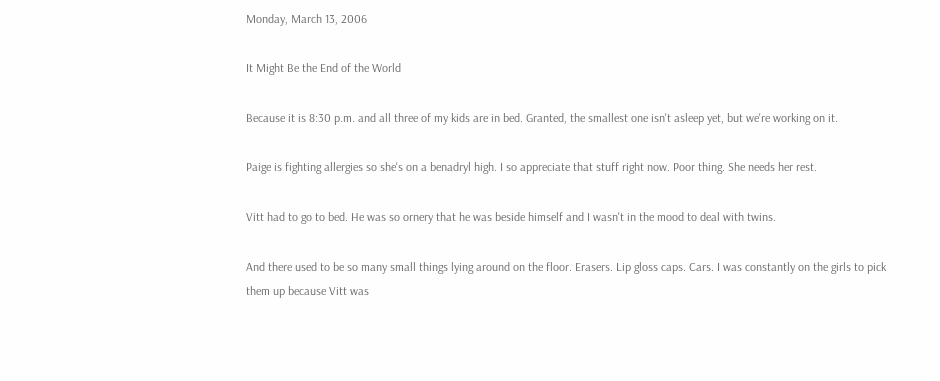Monday, March 13, 2006

It Might Be the End of the World

Because it is 8:30 p.m. and all three of my kids are in bed. Granted, the smallest one isn't asleep yet, but we're working on it.

Paige is fighting allergies so she's on a benadryl high. I so appreciate that stuff right now. Poor thing. She needs her rest.

Vitt had to go to bed. He was so ornery that he was beside himself and I wasn't in the mood to deal with twins.

And there used to be so many small things lying around on the floor. Erasers. Lip gloss caps. Cars. I was constantly on the girls to pick them up because Vitt was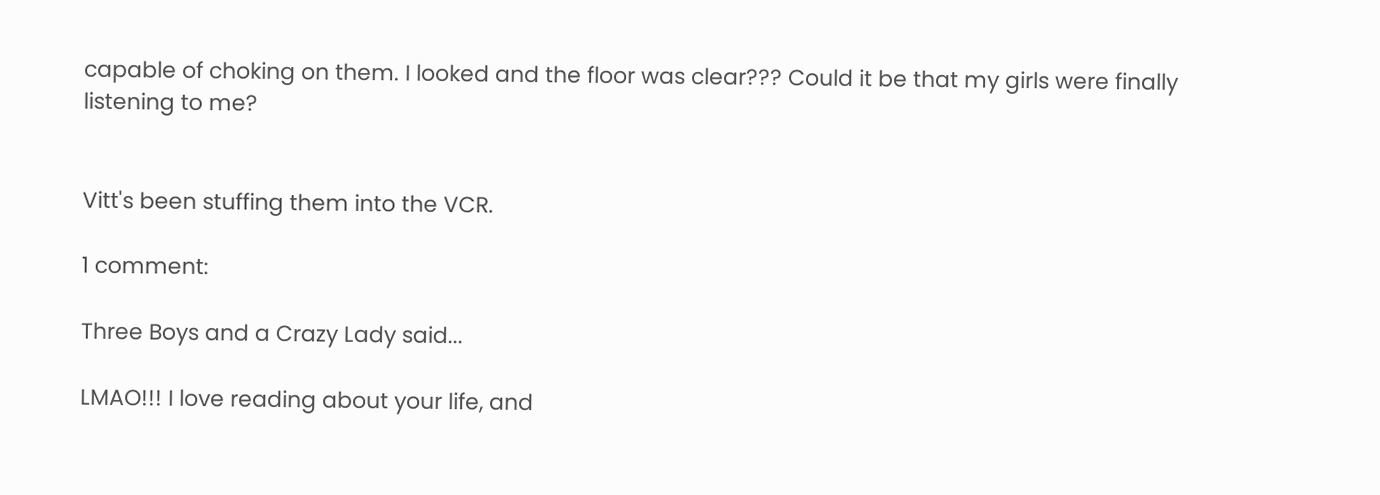capable of choking on them. I looked and the floor was clear??? Could it be that my girls were finally listening to me?


Vitt's been stuffing them into the VCR.

1 comment:

Three Boys and a Crazy Lady said...

LMAO!!! I love reading about your life, and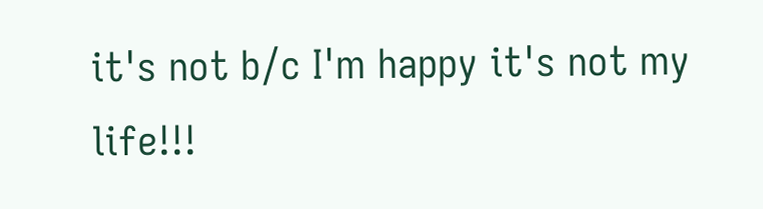it's not b/c I'm happy it's not my life!!!